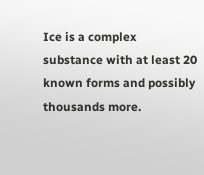Ice is a complex substance with at least 20 known forms and possibly thousands more.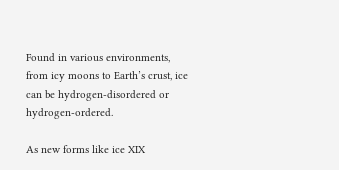Found in various environments, from icy moons to Earth’s crust, ice can be hydrogen-disordered or hydrogen-ordered.

As new forms like ice XIX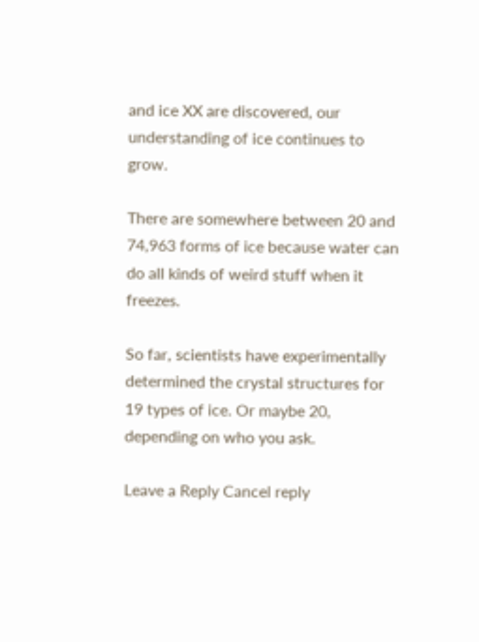and ice XX are discovered, our understanding of ice continues to grow.

There are somewhere between 20 and 74,963 forms of ice because water can do all kinds of weird stuff when it freezes.

So far, scientists have experimentally determined the crystal structures for 19 types of ice. Or maybe 20, depending on who you ask.

Leave a Reply Cancel reply